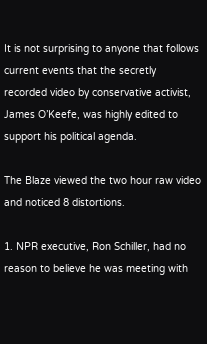It is not surprising to anyone that follows current events that the secretly recorded video by conservative activist, James O’Keefe, was highly edited to support his political agenda.

The Blaze viewed the two hour raw video and noticed 8 distortions.

1. NPR executive, Ron Schiller, had no reason to believe he was meeting with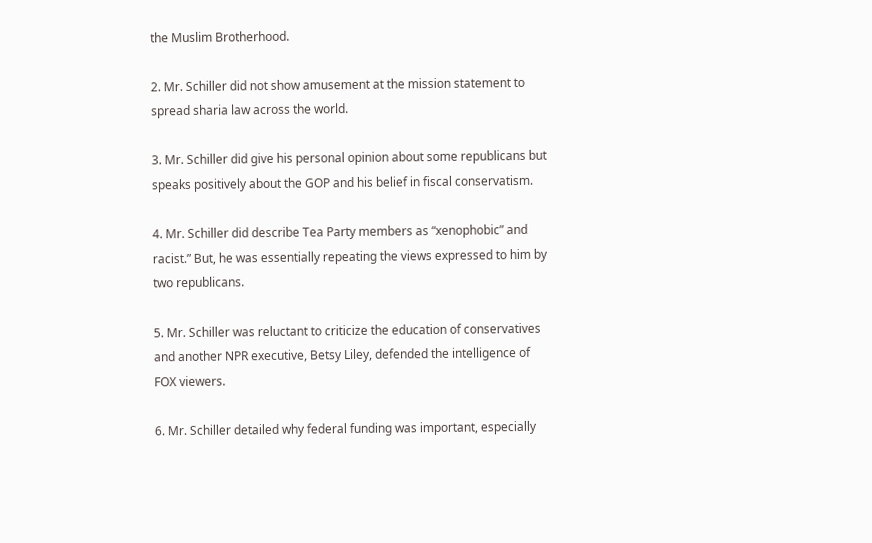the Muslim Brotherhood.

2. Mr. Schiller did not show amusement at the mission statement to spread sharia law across the world.

3. Mr. Schiller did give his personal opinion about some republicans but speaks positively about the GOP and his belief in fiscal conservatism.

4. Mr. Schiller did describe Tea Party members as “xenophobic” and racist.” But, he was essentially repeating the views expressed to him by two republicans.

5. Mr. Schiller was reluctant to criticize the education of conservatives and another NPR executive, Betsy Liley, defended the intelligence of FOX viewers.

6. Mr. Schiller detailed why federal funding was important, especially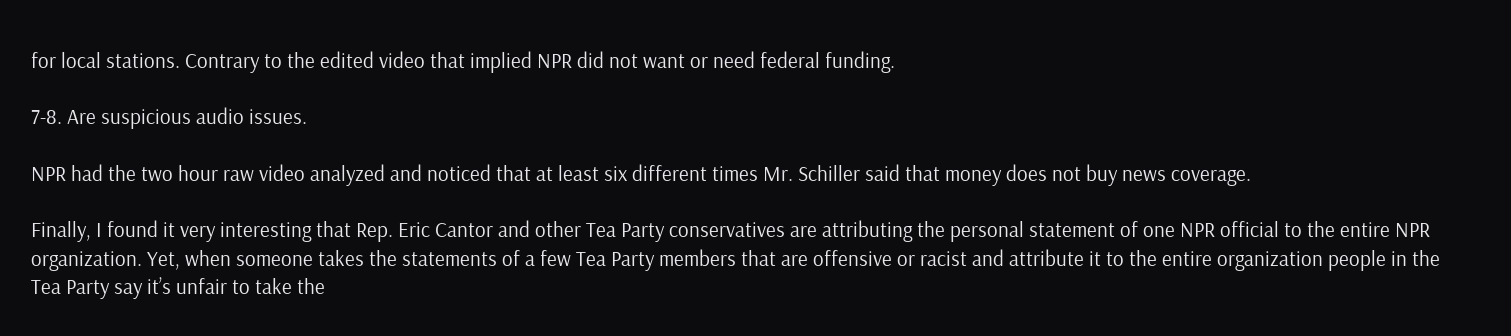for local stations. Contrary to the edited video that implied NPR did not want or need federal funding.

7-8. Are suspicious audio issues.

NPR had the two hour raw video analyzed and noticed that at least six different times Mr. Schiller said that money does not buy news coverage.

Finally, I found it very interesting that Rep. Eric Cantor and other Tea Party conservatives are attributing the personal statement of one NPR official to the entire NPR organization. Yet, when someone takes the statements of a few Tea Party members that are offensive or racist and attribute it to the entire organization people in the Tea Party say it’s unfair to take the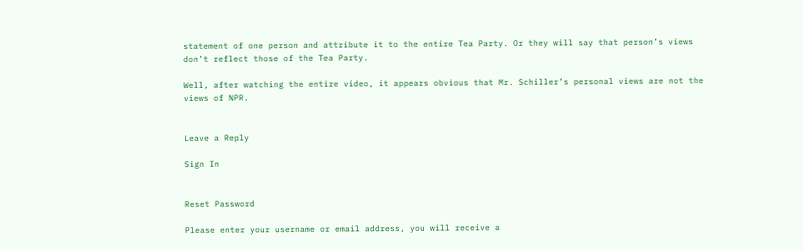statement of one person and attribute it to the entire Tea Party. Or they will say that person’s views don’t reflect those of the Tea Party.

Well, after watching the entire video, it appears obvious that Mr. Schiller’s personal views are not the views of NPR.


Leave a Reply

Sign In


Reset Password

Please enter your username or email address, you will receive a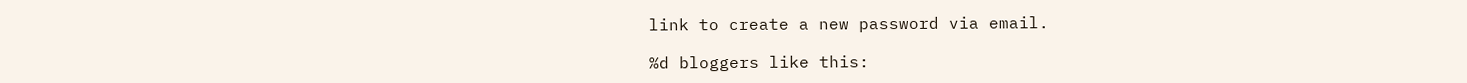link to create a new password via email.

%d bloggers like this: